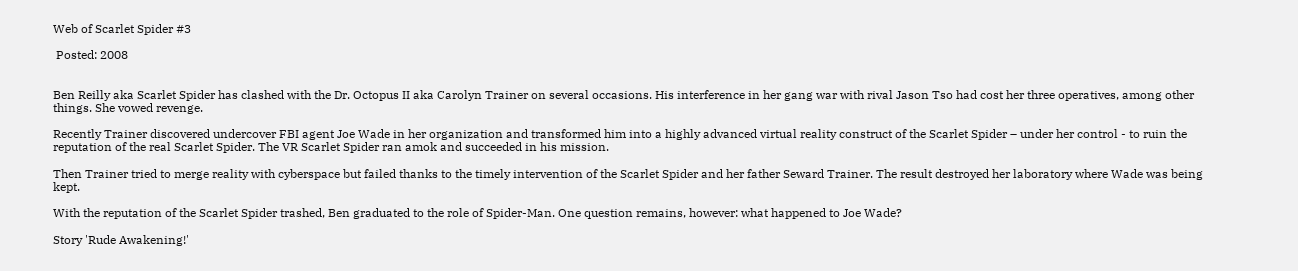Web of Scarlet Spider #3

 Posted: 2008


Ben Reilly aka Scarlet Spider has clashed with the Dr. Octopus II aka Carolyn Trainer on several occasions. His interference in her gang war with rival Jason Tso had cost her three operatives, among other things. She vowed revenge.

Recently Trainer discovered undercover FBI agent Joe Wade in her organization and transformed him into a highly advanced virtual reality construct of the Scarlet Spider – under her control - to ruin the reputation of the real Scarlet Spider. The VR Scarlet Spider ran amok and succeeded in his mission.

Then Trainer tried to merge reality with cyberspace but failed thanks to the timely intervention of the Scarlet Spider and her father Seward Trainer. The result destroyed her laboratory where Wade was being kept.

With the reputation of the Scarlet Spider trashed, Ben graduated to the role of Spider-Man. One question remains, however: what happened to Joe Wade?

Story 'Rude Awakening!'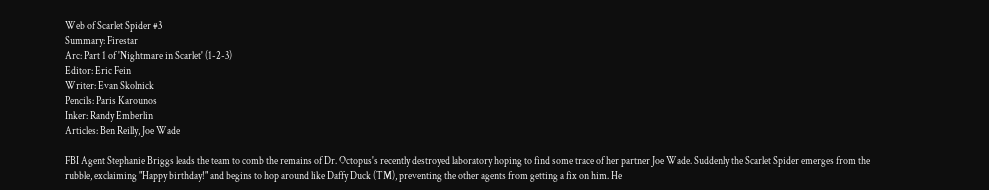Web of Scarlet Spider #3
Summary: Firestar
Arc: Part 1 of 'Nightmare in Scarlet' (1-2-3)
Editor: Eric Fein
Writer: Evan Skolnick
Pencils: Paris Karounos
Inker: Randy Emberlin
Articles: Ben Reilly, Joe Wade

FBI Agent Stephanie Briggs leads the team to comb the remains of Dr. Octopus's recently destroyed laboratory hoping to find some trace of her partner Joe Wade. Suddenly the Scarlet Spider emerges from the rubble, exclaiming "Happy birthday!" and begins to hop around like Daffy Duck (TM), preventing the other agents from getting a fix on him. He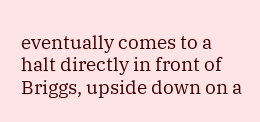eventually comes to a halt directly in front of Briggs, upside down on a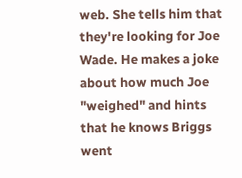web. She tells him that they're looking for Joe Wade. He makes a joke about how much Joe "weighed" and hints that he knows Briggs went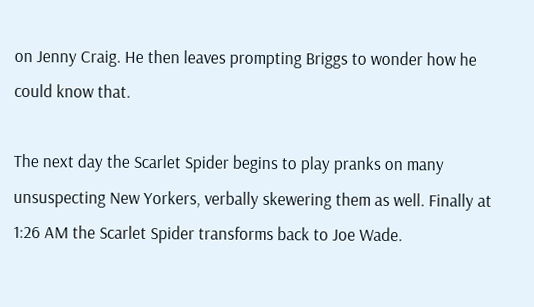on Jenny Craig. He then leaves prompting Briggs to wonder how he could know that.

The next day the Scarlet Spider begins to play pranks on many unsuspecting New Yorkers, verbally skewering them as well. Finally at 1:26 AM the Scarlet Spider transforms back to Joe Wade.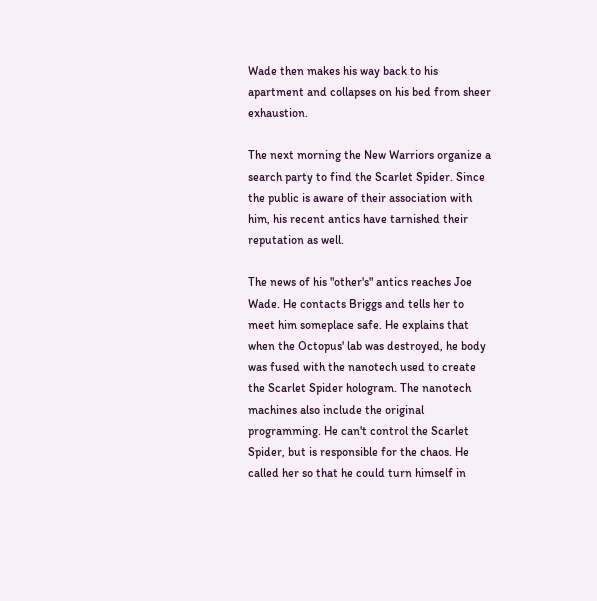Wade then makes his way back to his apartment and collapses on his bed from sheer exhaustion.

The next morning the New Warriors organize a search party to find the Scarlet Spider. Since the public is aware of their association with him, his recent antics have tarnished their reputation as well.

The news of his "other's" antics reaches Joe Wade. He contacts Briggs and tells her to meet him someplace safe. He explains that when the Octopus' lab was destroyed, he body was fused with the nanotech used to create the Scarlet Spider hologram. The nanotech machines also include the original programming. He can't control the Scarlet Spider, but is responsible for the chaos. He called her so that he could turn himself in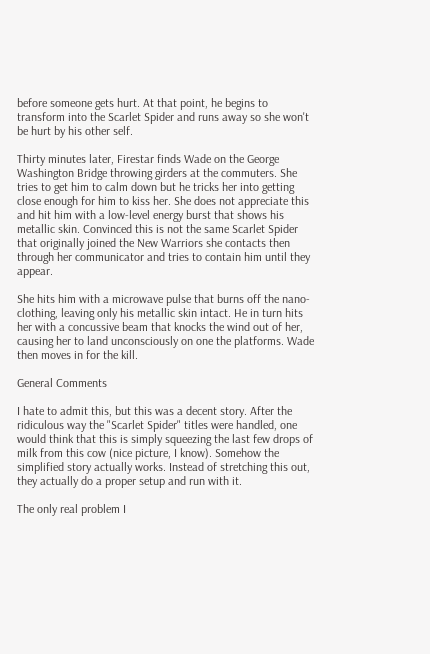before someone gets hurt. At that point, he begins to transform into the Scarlet Spider and runs away so she won't be hurt by his other self.

Thirty minutes later, Firestar finds Wade on the George Washington Bridge throwing girders at the commuters. She tries to get him to calm down but he tricks her into getting close enough for him to kiss her. She does not appreciate this and hit him with a low-level energy burst that shows his metallic skin. Convinced this is not the same Scarlet Spider that originally joined the New Warriors she contacts then through her communicator and tries to contain him until they appear.

She hits him with a microwave pulse that burns off the nano-clothing, leaving only his metallic skin intact. He in turn hits her with a concussive beam that knocks the wind out of her, causing her to land unconsciously on one the platforms. Wade then moves in for the kill.

General Comments

I hate to admit this, but this was a decent story. After the ridiculous way the "Scarlet Spider" titles were handled, one would think that this is simply squeezing the last few drops of milk from this cow (nice picture, I know). Somehow the simplified story actually works. Instead of stretching this out, they actually do a proper setup and run with it.

The only real problem I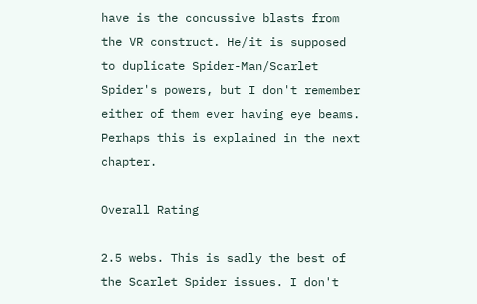have is the concussive blasts from the VR construct. He/it is supposed to duplicate Spider-Man/Scarlet Spider's powers, but I don't remember either of them ever having eye beams. Perhaps this is explained in the next chapter.

Overall Rating

2.5 webs. This is sadly the best of the Scarlet Spider issues. I don't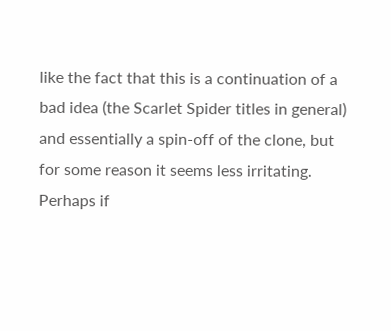like the fact that this is a continuation of a bad idea (the Scarlet Spider titles in general) and essentially a spin-off of the clone, but for some reason it seems less irritating. Perhaps if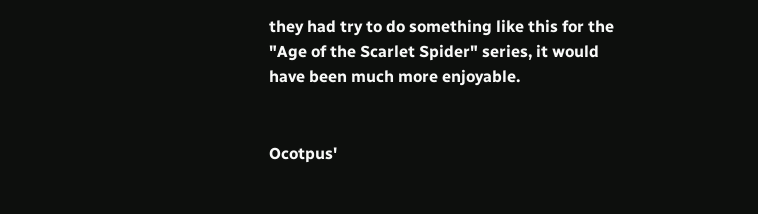they had try to do something like this for the "Age of the Scarlet Spider" series, it would have been much more enjoyable.


Ocotpus'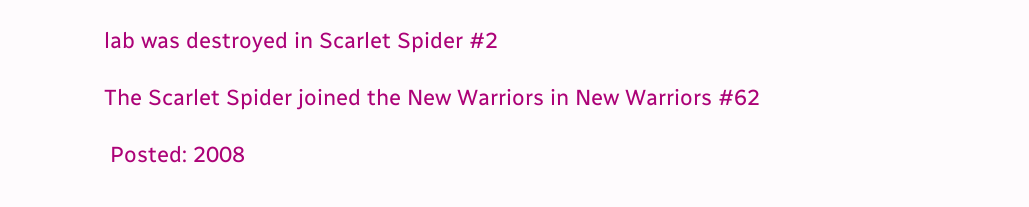lab was destroyed in Scarlet Spider #2

The Scarlet Spider joined the New Warriors in New Warriors #62

 Posted: 2008